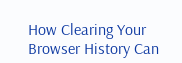How Clearing Your Browser History Can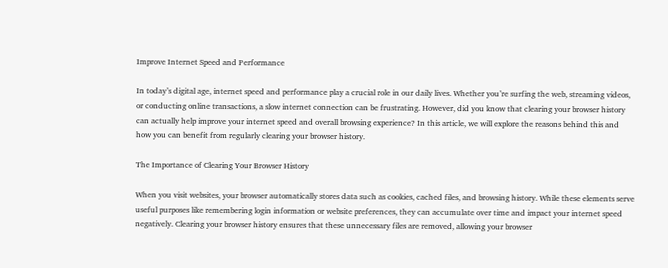Improve Internet Speed and Performance

In today’s digital age, internet speed and performance play a crucial role in our daily lives. Whether you’re surfing the web, streaming videos, or conducting online transactions, a slow internet connection can be frustrating. However, did you know that clearing your browser history can actually help improve your internet speed and overall browsing experience? In this article, we will explore the reasons behind this and how you can benefit from regularly clearing your browser history.

The Importance of Clearing Your Browser History

When you visit websites, your browser automatically stores data such as cookies, cached files, and browsing history. While these elements serve useful purposes like remembering login information or website preferences, they can accumulate over time and impact your internet speed negatively. Clearing your browser history ensures that these unnecessary files are removed, allowing your browser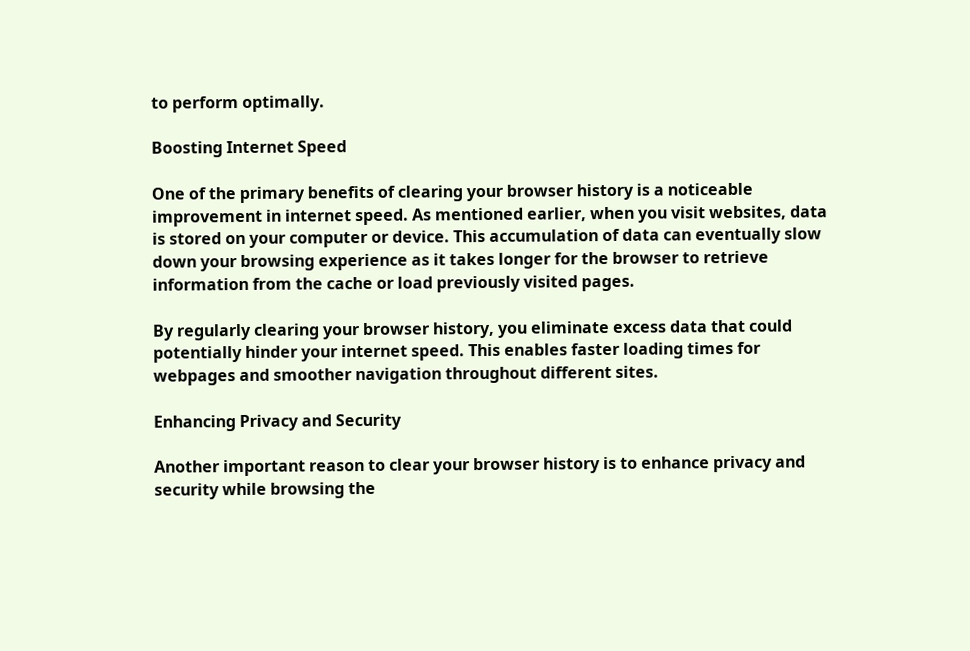to perform optimally.

Boosting Internet Speed

One of the primary benefits of clearing your browser history is a noticeable improvement in internet speed. As mentioned earlier, when you visit websites, data is stored on your computer or device. This accumulation of data can eventually slow down your browsing experience as it takes longer for the browser to retrieve information from the cache or load previously visited pages.

By regularly clearing your browser history, you eliminate excess data that could potentially hinder your internet speed. This enables faster loading times for webpages and smoother navigation throughout different sites.

Enhancing Privacy and Security

Another important reason to clear your browser history is to enhance privacy and security while browsing the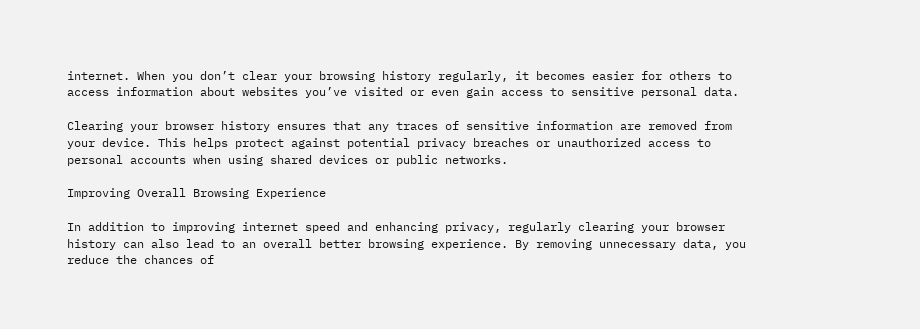internet. When you don’t clear your browsing history regularly, it becomes easier for others to access information about websites you’ve visited or even gain access to sensitive personal data.

Clearing your browser history ensures that any traces of sensitive information are removed from your device. This helps protect against potential privacy breaches or unauthorized access to personal accounts when using shared devices or public networks.

Improving Overall Browsing Experience

In addition to improving internet speed and enhancing privacy, regularly clearing your browser history can also lead to an overall better browsing experience. By removing unnecessary data, you reduce the chances of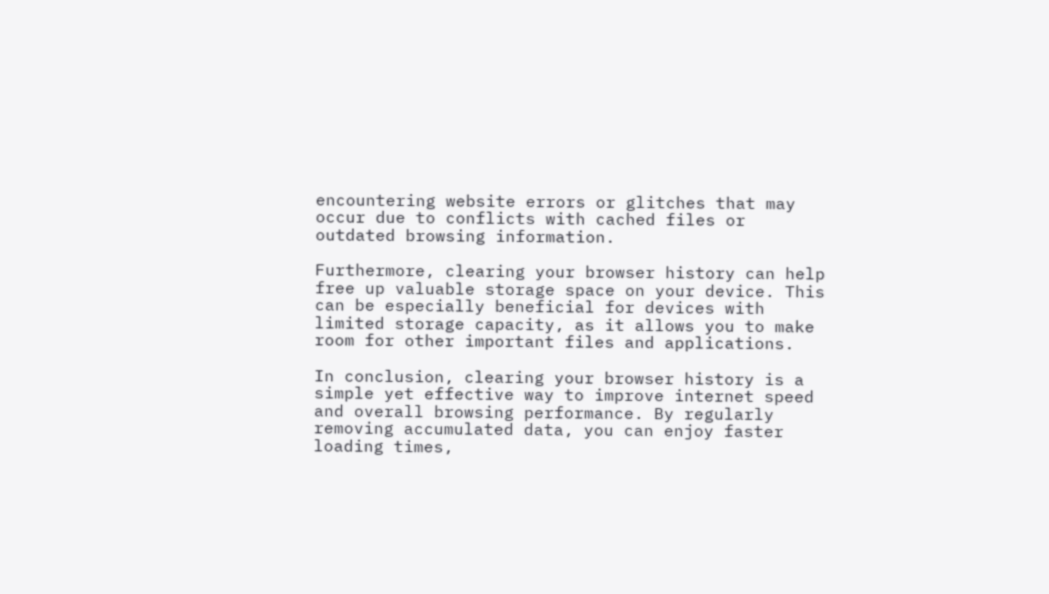encountering website errors or glitches that may occur due to conflicts with cached files or outdated browsing information.

Furthermore, clearing your browser history can help free up valuable storage space on your device. This can be especially beneficial for devices with limited storage capacity, as it allows you to make room for other important files and applications.

In conclusion, clearing your browser history is a simple yet effective way to improve internet speed and overall browsing performance. By regularly removing accumulated data, you can enjoy faster loading times,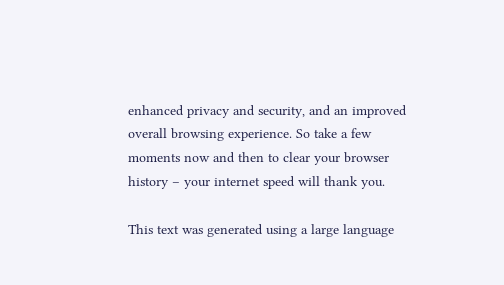enhanced privacy and security, and an improved overall browsing experience. So take a few moments now and then to clear your browser history – your internet speed will thank you.

This text was generated using a large language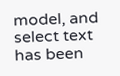model, and select text has been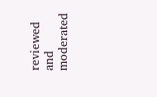reviewed and moderated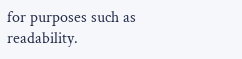for purposes such as readability.